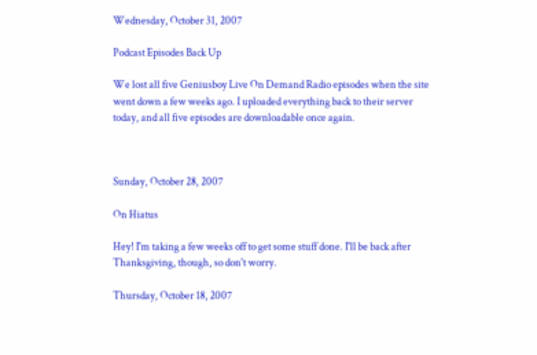Wednesday, October 31, 2007

Podcast Episodes Back Up

We lost all five Geniusboy Live On Demand Radio episodes when the site went down a few weeks ago. I uploaded everything back to their server today, and all five episodes are downloadable once again.



Sunday, October 28, 2007

On Hiatus

Hey! I'm taking a few weeks off to get some stuff done. I'll be back after Thanksgiving, though, so don't worry.

Thursday, October 18, 2007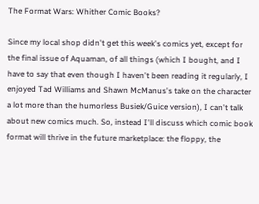The Format Wars: Whither Comic Books?

Since my local shop didn't get this week's comics yet, except for the final issue of Aquaman, of all things (which I bought, and I have to say that even though I haven't been reading it regularly, I enjoyed Tad Williams and Shawn McManus's take on the character a lot more than the humorless Busiek/Guice version), I can't talk about new comics much. So, instead I'll discuss which comic book format will thrive in the future marketplace: the floppy, the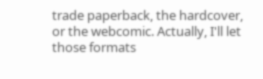trade paperback, the hardcover, or the webcomic. Actually, I'll let those formats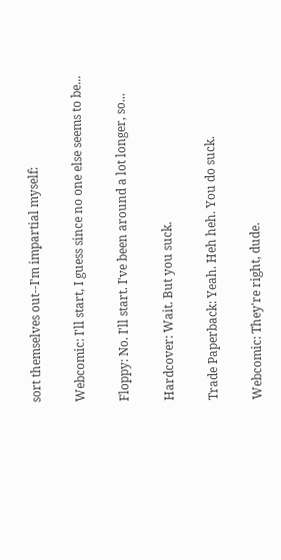sort themselves out--I'm impartial myself:

Webcomic: I'll start, I guess since no one else seems to be...

Floppy: No. I'll start. I've been around a lot longer, so...

Hardcover: Wait. But you suck.

Trade Paperback: Yeah. Heh heh. You do suck.

Webcomic: They're right, dude.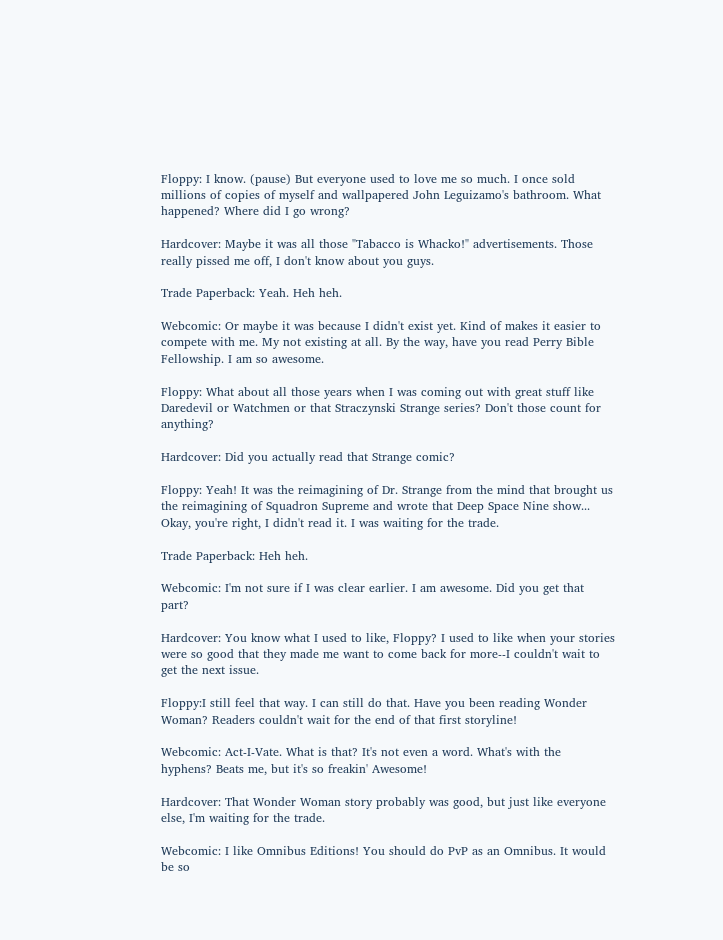Floppy: I know. (pause) But everyone used to love me so much. I once sold millions of copies of myself and wallpapered John Leguizamo's bathroom. What happened? Where did I go wrong?

Hardcover: Maybe it was all those "Tabacco is Whacko!" advertisements. Those really pissed me off, I don't know about you guys.

Trade Paperback: Yeah. Heh heh.

Webcomic: Or maybe it was because I didn't exist yet. Kind of makes it easier to compete with me. My not existing at all. By the way, have you read Perry Bible Fellowship. I am so awesome.

Floppy: What about all those years when I was coming out with great stuff like Daredevil or Watchmen or that Straczynski Strange series? Don't those count for anything?

Hardcover: Did you actually read that Strange comic?

Floppy: Yeah! It was the reimagining of Dr. Strange from the mind that brought us the reimagining of Squadron Supreme and wrote that Deep Space Nine show... Okay, you're right, I didn't read it. I was waiting for the trade.

Trade Paperback: Heh heh.

Webcomic: I'm not sure if I was clear earlier. I am awesome. Did you get that part?

Hardcover: You know what I used to like, Floppy? I used to like when your stories were so good that they made me want to come back for more--I couldn't wait to get the next issue.

Floppy:I still feel that way. I can still do that. Have you been reading Wonder Woman? Readers couldn't wait for the end of that first storyline!

Webcomic: Act-I-Vate. What is that? It's not even a word. What's with the hyphens? Beats me, but it's so freakin' Awesome!

Hardcover: That Wonder Woman story probably was good, but just like everyone else, I'm waiting for the trade.

Webcomic: I like Omnibus Editions! You should do PvP as an Omnibus. It would be so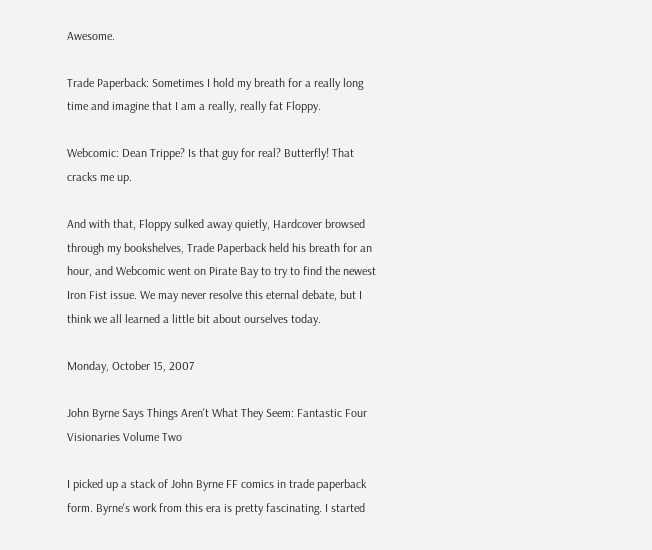Awesome.

Trade Paperback: Sometimes I hold my breath for a really long time and imagine that I am a really, really fat Floppy.

Webcomic: Dean Trippe? Is that guy for real? Butterfly! That cracks me up.

And with that, Floppy sulked away quietly, Hardcover browsed through my bookshelves, Trade Paperback held his breath for an hour, and Webcomic went on Pirate Bay to try to find the newest Iron Fist issue. We may never resolve this eternal debate, but I think we all learned a little bit about ourselves today.

Monday, October 15, 2007

John Byrne Says Things Aren't What They Seem: Fantastic Four Visionaries Volume Two

I picked up a stack of John Byrne FF comics in trade paperback form. Byrne's work from this era is pretty fascinating. I started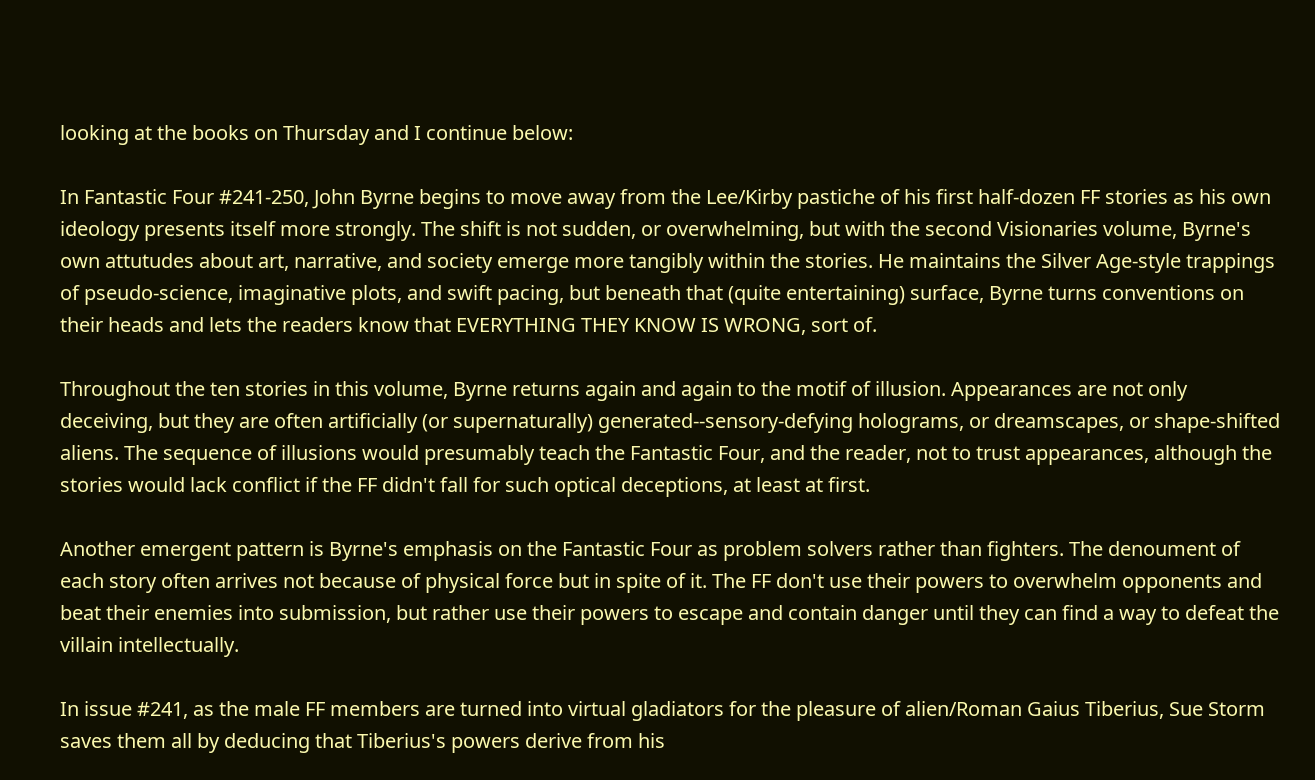looking at the books on Thursday and I continue below:

In Fantastic Four #241-250, John Byrne begins to move away from the Lee/Kirby pastiche of his first half-dozen FF stories as his own ideology presents itself more strongly. The shift is not sudden, or overwhelming, but with the second Visionaries volume, Byrne's own attutudes about art, narrative, and society emerge more tangibly within the stories. He maintains the Silver Age-style trappings of pseudo-science, imaginative plots, and swift pacing, but beneath that (quite entertaining) surface, Byrne turns conventions on their heads and lets the readers know that EVERYTHING THEY KNOW IS WRONG, sort of.

Throughout the ten stories in this volume, Byrne returns again and again to the motif of illusion. Appearances are not only deceiving, but they are often artificially (or supernaturally) generated--sensory-defying holograms, or dreamscapes, or shape-shifted aliens. The sequence of illusions would presumably teach the Fantastic Four, and the reader, not to trust appearances, although the stories would lack conflict if the FF didn't fall for such optical deceptions, at least at first.

Another emergent pattern is Byrne's emphasis on the Fantastic Four as problem solvers rather than fighters. The denoument of each story often arrives not because of physical force but in spite of it. The FF don't use their powers to overwhelm opponents and beat their enemies into submission, but rather use their powers to escape and contain danger until they can find a way to defeat the villain intellectually.

In issue #241, as the male FF members are turned into virtual gladiators for the pleasure of alien/Roman Gaius Tiberius, Sue Storm saves them all by deducing that Tiberius's powers derive from his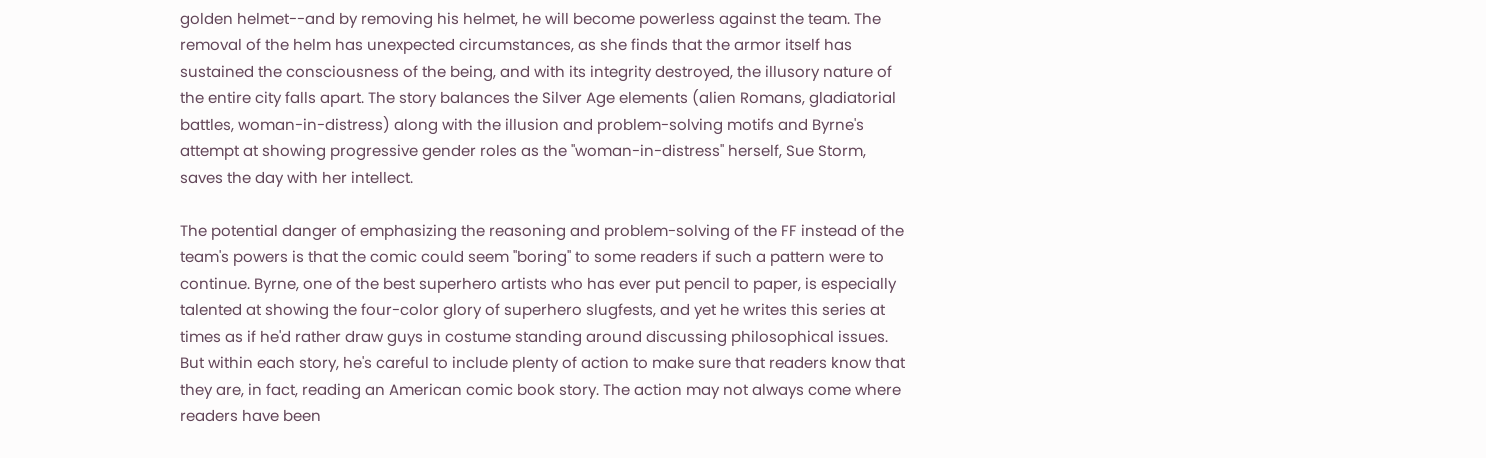golden helmet--and by removing his helmet, he will become powerless against the team. The removal of the helm has unexpected circumstances, as she finds that the armor itself has sustained the consciousness of the being, and with its integrity destroyed, the illusory nature of the entire city falls apart. The story balances the Silver Age elements (alien Romans, gladiatorial battles, woman-in-distress) along with the illusion and problem-solving motifs and Byrne's attempt at showing progressive gender roles as the "woman-in-distress" herself, Sue Storm, saves the day with her intellect.

The potential danger of emphasizing the reasoning and problem-solving of the FF instead of the team's powers is that the comic could seem "boring" to some readers if such a pattern were to continue. Byrne, one of the best superhero artists who has ever put pencil to paper, is especially talented at showing the four-color glory of superhero slugfests, and yet he writes this series at times as if he'd rather draw guys in costume standing around discussing philosophical issues. But within each story, he's careful to include plenty of action to make sure that readers know that they are, in fact, reading an American comic book story. The action may not always come where readers have been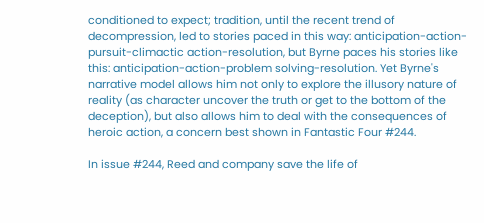conditioned to expect; tradition, until the recent trend of decompression, led to stories paced in this way: anticipation-action-pursuit-climactic action-resolution, but Byrne paces his stories like this: anticipation-action-problem solving-resolution. Yet Byrne's narrative model allows him not only to explore the illusory nature of reality (as character uncover the truth or get to the bottom of the deception), but also allows him to deal with the consequences of heroic action, a concern best shown in Fantastic Four #244.

In issue #244, Reed and company save the life of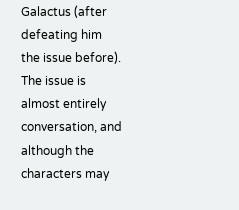Galactus (after defeating him the issue before). The issue is almost entirely conversation, and although the characters may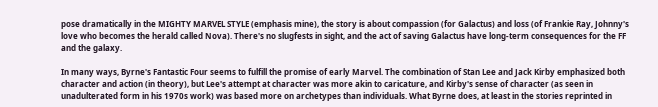pose dramatically in the MIGHTY MARVEL STYLE (emphasis mine), the story is about compassion (for Galactus) and loss (of Frankie Ray, Johnny's love who becomes the herald called Nova). There's no slugfests in sight, and the act of saving Galactus have long-term consequences for the FF and the galaxy.

In many ways, Byrne's Fantastic Four seems to fulfill the promise of early Marvel. The combination of Stan Lee and Jack Kirby emphasized both character and action (in theory), but Lee's attempt at character was more akin to caricature, and Kirby's sense of character (as seen in unadulterated form in his 1970s work) was based more on archetypes than individuals. What Byrne does, at least in the stories reprinted in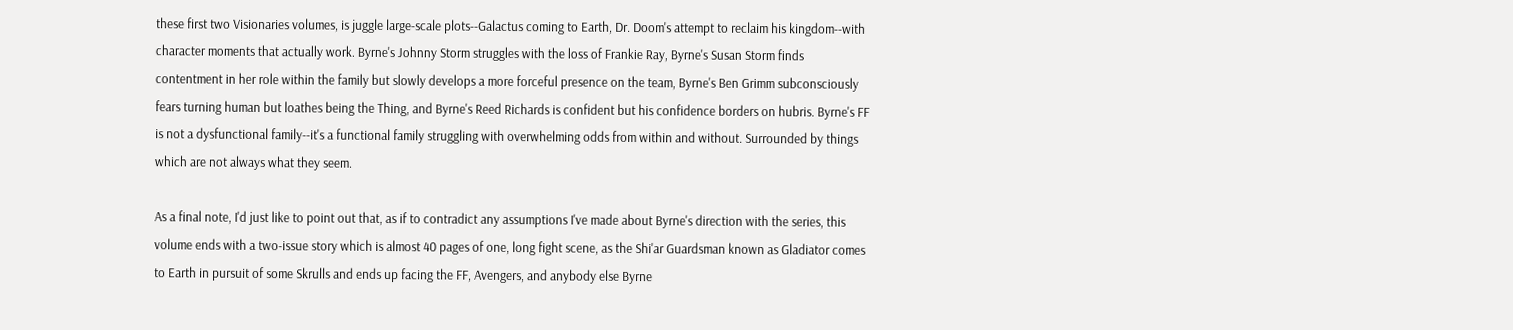these first two Visionaries volumes, is juggle large-scale plots--Galactus coming to Earth, Dr. Doom's attempt to reclaim his kingdom--with character moments that actually work. Byrne's Johnny Storm struggles with the loss of Frankie Ray, Byrne's Susan Storm finds contentment in her role within the family but slowly develops a more forceful presence on the team, Byrne's Ben Grimm subconsciously fears turning human but loathes being the Thing, and Byrne's Reed Richards is confident but his confidence borders on hubris. Byrne's FF is not a dysfunctional family--it's a functional family struggling with overwhelming odds from within and without. Surrounded by things which are not always what they seem.

As a final note, I'd just like to point out that, as if to contradict any assumptions I've made about Byrne's direction with the series, this volume ends with a two-issue story which is almost 40 pages of one, long fight scene, as the Shi'ar Guardsman known as Gladiator comes to Earth in pursuit of some Skrulls and ends up facing the FF, Avengers, and anybody else Byrne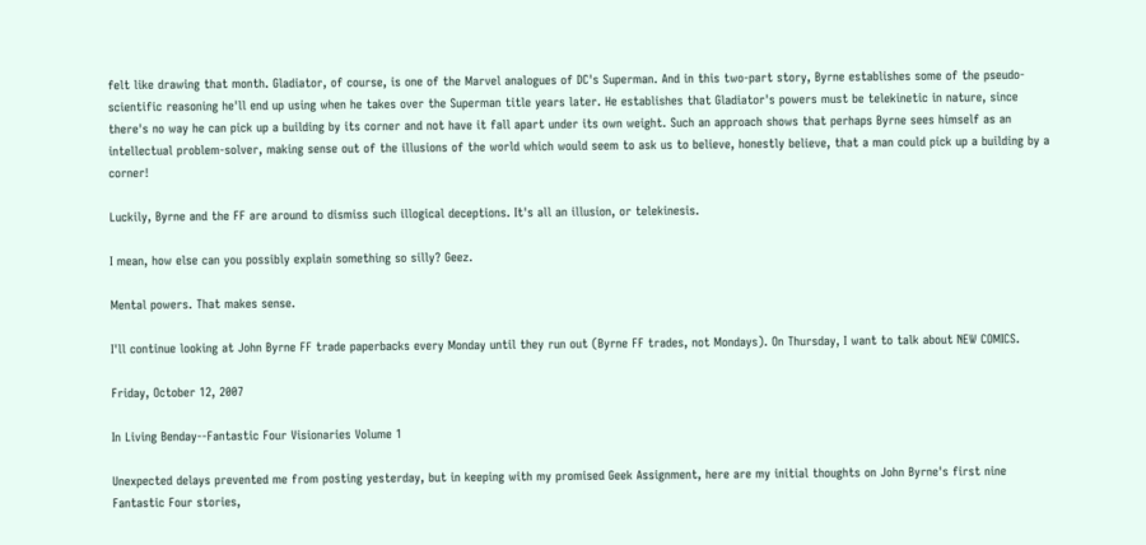felt like drawing that month. Gladiator, of course, is one of the Marvel analogues of DC's Superman. And in this two-part story, Byrne establishes some of the pseudo-scientific reasoning he'll end up using when he takes over the Superman title years later. He establishes that Gladiator's powers must be telekinetic in nature, since there's no way he can pick up a building by its corner and not have it fall apart under its own weight. Such an approach shows that perhaps Byrne sees himself as an intellectual problem-solver, making sense out of the illusions of the world which would seem to ask us to believe, honestly believe, that a man could pick up a building by a corner!

Luckily, Byrne and the FF are around to dismiss such illogical deceptions. It's all an illusion, or telekinesis.

I mean, how else can you possibly explain something so silly? Geez.

Mental powers. That makes sense.

I'll continue looking at John Byrne FF trade paperbacks every Monday until they run out (Byrne FF trades, not Mondays). On Thursday, I want to talk about NEW COMICS.

Friday, October 12, 2007

In Living Benday--Fantastic Four Visionaries Volume 1

Unexpected delays prevented me from posting yesterday, but in keeping with my promised Geek Assignment, here are my initial thoughts on John Byrne's first nine Fantastic Four stories,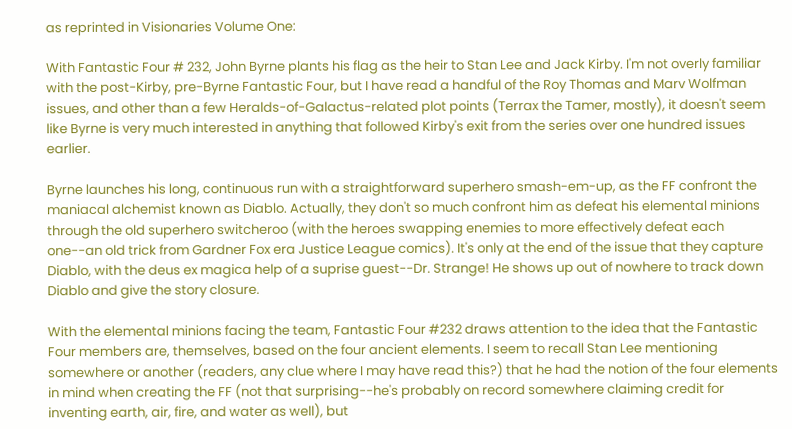as reprinted in Visionaries Volume One:

With Fantastic Four # 232, John Byrne plants his flag as the heir to Stan Lee and Jack Kirby. I'm not overly familiar with the post-Kirby, pre-Byrne Fantastic Four, but I have read a handful of the Roy Thomas and Marv Wolfman issues, and other than a few Heralds-of-Galactus-related plot points (Terrax the Tamer, mostly), it doesn't seem like Byrne is very much interested in anything that followed Kirby's exit from the series over one hundred issues earlier.

Byrne launches his long, continuous run with a straightforward superhero smash-em-up, as the FF confront the maniacal alchemist known as Diablo. Actually, they don't so much confront him as defeat his elemental minions through the old superhero switcheroo (with the heroes swapping enemies to more effectively defeat each one--an old trick from Gardner Fox era Justice League comics). It's only at the end of the issue that they capture Diablo, with the deus ex magica help of a suprise guest--Dr. Strange! He shows up out of nowhere to track down Diablo and give the story closure.

With the elemental minions facing the team, Fantastic Four #232 draws attention to the idea that the Fantastic Four members are, themselves, based on the four ancient elements. I seem to recall Stan Lee mentioning somewhere or another (readers, any clue where I may have read this?) that he had the notion of the four elements in mind when creating the FF (not that surprising--he's probably on record somewhere claiming credit for inventing earth, air, fire, and water as well), but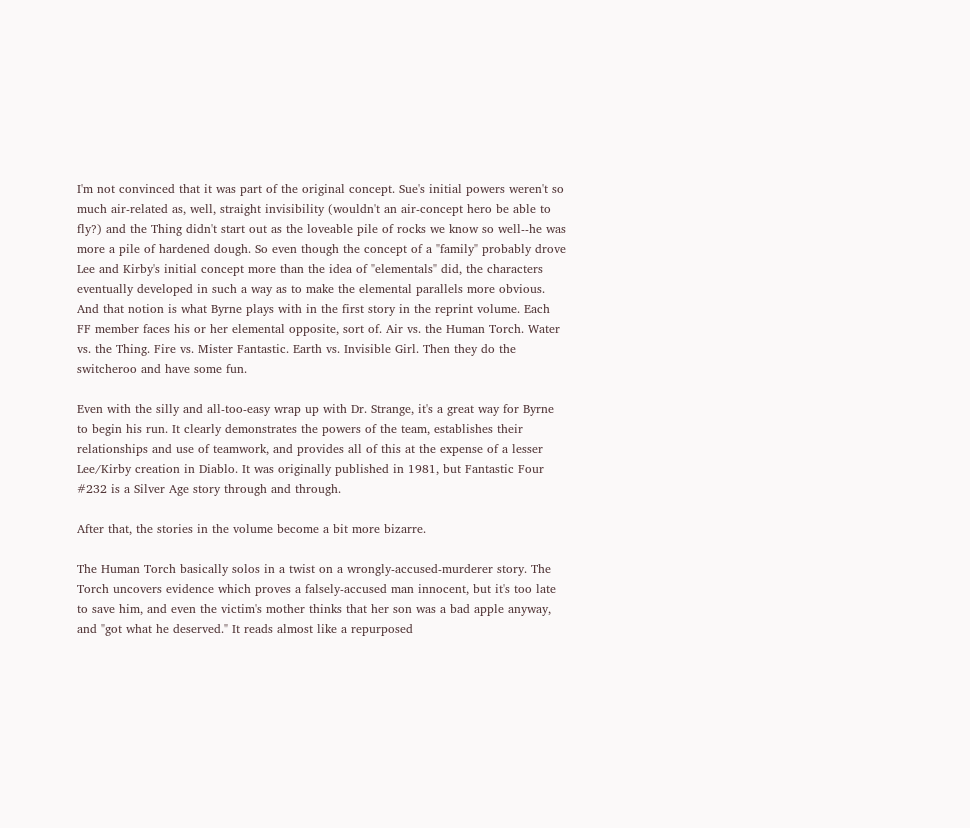I'm not convinced that it was part of the original concept. Sue's initial powers weren't so much air-related as, well, straight invisibility (wouldn't an air-concept hero be able to fly?) and the Thing didn't start out as the loveable pile of rocks we know so well--he was more a pile of hardened dough. So even though the concept of a "family" probably drove Lee and Kirby's initial concept more than the idea of "elementals" did, the characters eventually developed in such a way as to make the elemental parallels more obvious. And that notion is what Byrne plays with in the first story in the reprint volume. Each FF member faces his or her elemental opposite, sort of. Air vs. the Human Torch. Water vs. the Thing. Fire vs. Mister Fantastic. Earth vs. Invisible Girl. Then they do the switcheroo and have some fun.

Even with the silly and all-too-easy wrap up with Dr. Strange, it's a great way for Byrne to begin his run. It clearly demonstrates the powers of the team, establishes their relationships and use of teamwork, and provides all of this at the expense of a lesser Lee/Kirby creation in Diablo. It was originally published in 1981, but Fantastic Four #232 is a Silver Age story through and through.

After that, the stories in the volume become a bit more bizarre.

The Human Torch basically solos in a twist on a wrongly-accused-murderer story. The Torch uncovers evidence which proves a falsely-accused man innocent, but it's too late to save him, and even the victim's mother thinks that her son was a bad apple anyway, and "got what he deserved." It reads almost like a repurposed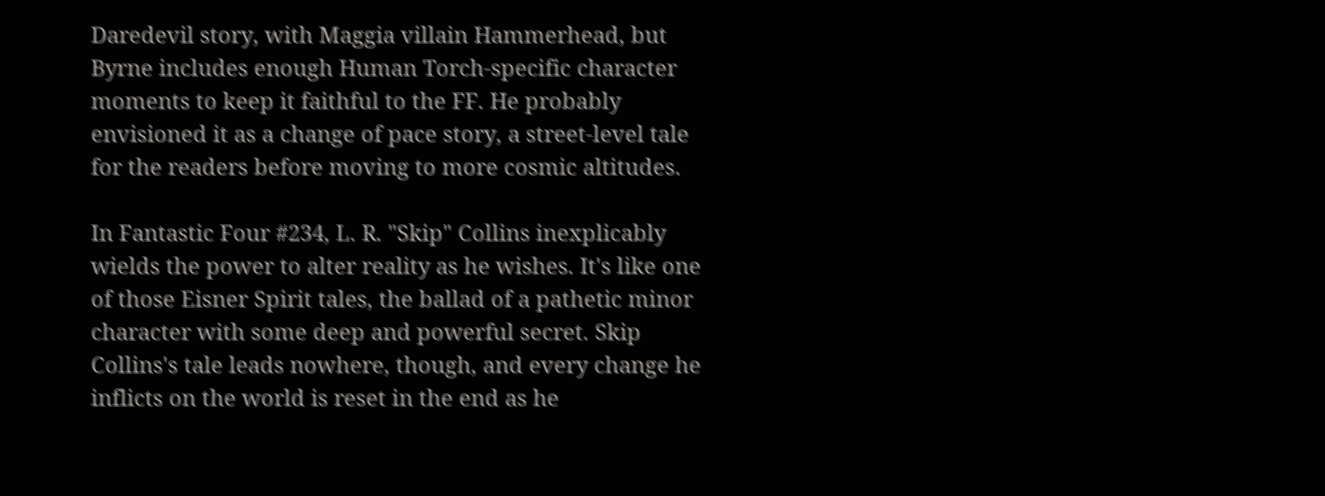Daredevil story, with Maggia villain Hammerhead, but Byrne includes enough Human Torch-specific character moments to keep it faithful to the FF. He probably envisioned it as a change of pace story, a street-level tale for the readers before moving to more cosmic altitudes.

In Fantastic Four #234, L. R. "Skip" Collins inexplicably wields the power to alter reality as he wishes. It's like one of those Eisner Spirit tales, the ballad of a pathetic minor character with some deep and powerful secret. Skip Collins's tale leads nowhere, though, and every change he inflicts on the world is reset in the end as he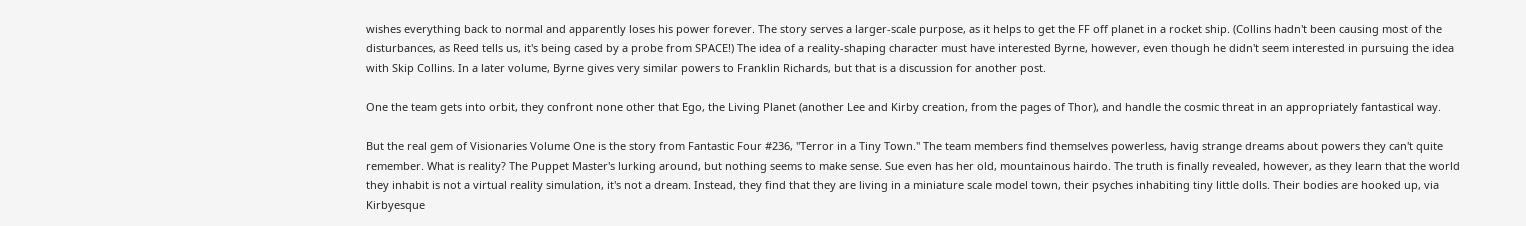wishes everything back to normal and apparently loses his power forever. The story serves a larger-scale purpose, as it helps to get the FF off planet in a rocket ship. (Collins hadn't been causing most of the disturbances, as Reed tells us, it's being cased by a probe from SPACE!) The idea of a reality-shaping character must have interested Byrne, however, even though he didn't seem interested in pursuing the idea with Skip Collins. In a later volume, Byrne gives very similar powers to Franklin Richards, but that is a discussion for another post.

One the team gets into orbit, they confront none other that Ego, the Living Planet (another Lee and Kirby creation, from the pages of Thor), and handle the cosmic threat in an appropriately fantastical way.

But the real gem of Visionaries Volume One is the story from Fantastic Four #236, "Terror in a Tiny Town." The team members find themselves powerless, havig strange dreams about powers they can't quite remember. What is reality? The Puppet Master's lurking around, but nothing seems to make sense. Sue even has her old, mountainous hairdo. The truth is finally revealed, however, as they learn that the world they inhabit is not a virtual reality simulation, it's not a dream. Instead, they find that they are living in a miniature scale model town, their psyches inhabiting tiny little dolls. Their bodies are hooked up, via Kirbyesque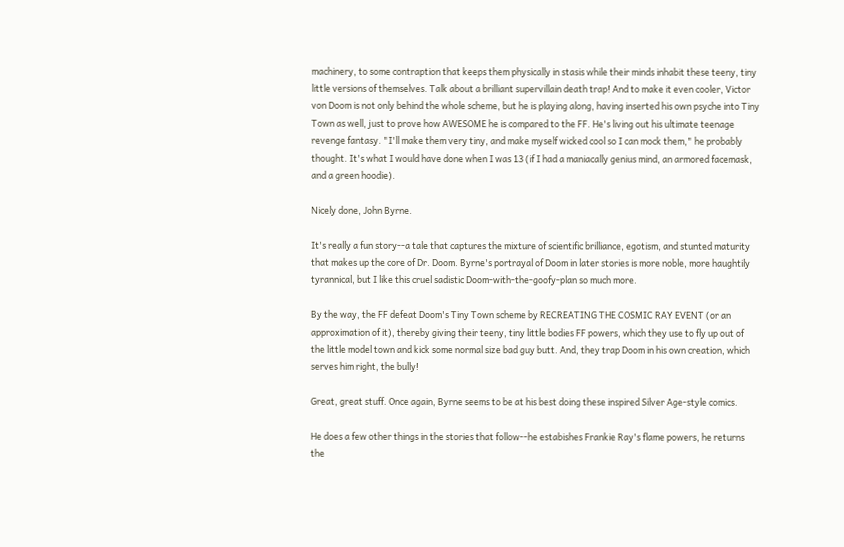machinery, to some contraption that keeps them physically in stasis while their minds inhabit these teeny, tiny little versions of themselves. Talk about a brilliant supervillain death trap! And to make it even cooler, Victor von Doom is not only behind the whole scheme, but he is playing along, having inserted his own psyche into Tiny Town as well, just to prove how AWESOME he is compared to the FF. He's living out his ultimate teenage revenge fantasy. "I'll make them very tiny, and make myself wicked cool so I can mock them," he probably thought. It's what I would have done when I was 13 (if I had a maniacally genius mind, an armored facemask, and a green hoodie).

Nicely done, John Byrne.

It's really a fun story--a tale that captures the mixture of scientific brilliance, egotism, and stunted maturity that makes up the core of Dr. Doom. Byrne's portrayal of Doom in later stories is more noble, more haughtily tyrannical, but I like this cruel sadistic Doom-with-the-goofy-plan so much more.

By the way, the FF defeat Doom's Tiny Town scheme by RECREATING THE COSMIC RAY EVENT (or an approximation of it), thereby giving their teeny, tiny little bodies FF powers, which they use to fly up out of the little model town and kick some normal size bad guy butt. And, they trap Doom in his own creation, which serves him right, the bully!

Great, great stuff. Once again, Byrne seems to be at his best doing these inspired Silver Age-style comics.

He does a few other things in the stories that follow--he estabishes Frankie Ray's flame powers, he returns the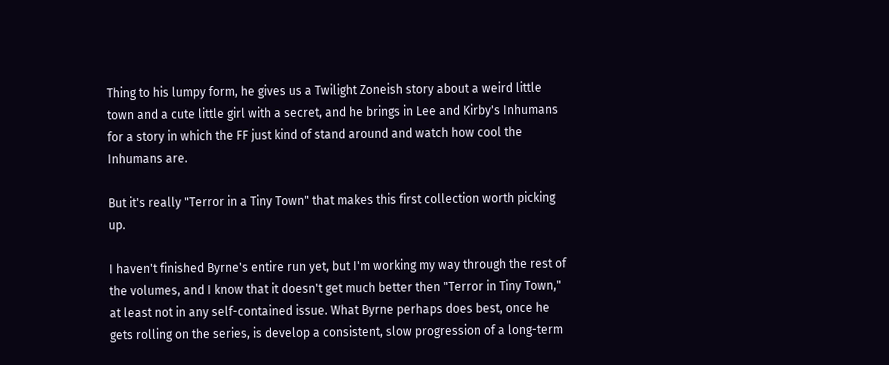Thing to his lumpy form, he gives us a Twilight Zoneish story about a weird little town and a cute little girl with a secret, and he brings in Lee and Kirby's Inhumans for a story in which the FF just kind of stand around and watch how cool the Inhumans are.

But it's really "Terror in a Tiny Town" that makes this first collection worth picking up.

I haven't finished Byrne's entire run yet, but I'm working my way through the rest of the volumes, and I know that it doesn't get much better then "Terror in Tiny Town," at least not in any self-contained issue. What Byrne perhaps does best, once he gets rolling on the series, is develop a consistent, slow progression of a long-term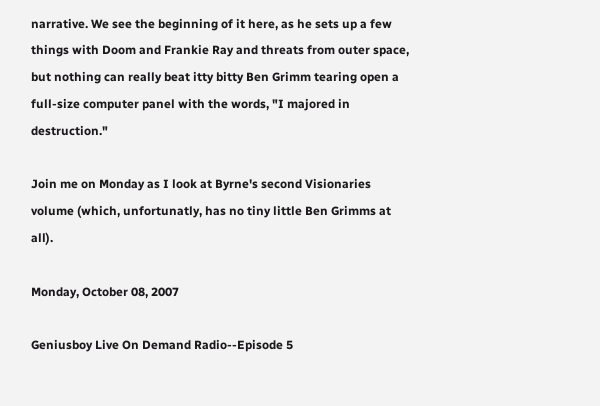narrative. We see the beginning of it here, as he sets up a few things with Doom and Frankie Ray and threats from outer space, but nothing can really beat itty bitty Ben Grimm tearing open a full-size computer panel with the words, "I majored in destruction."

Join me on Monday as I look at Byrne's second Visionaries volume (which, unfortunatly, has no tiny little Ben Grimms at all).

Monday, October 08, 2007

Geniusboy Live On Demand Radio--Episode 5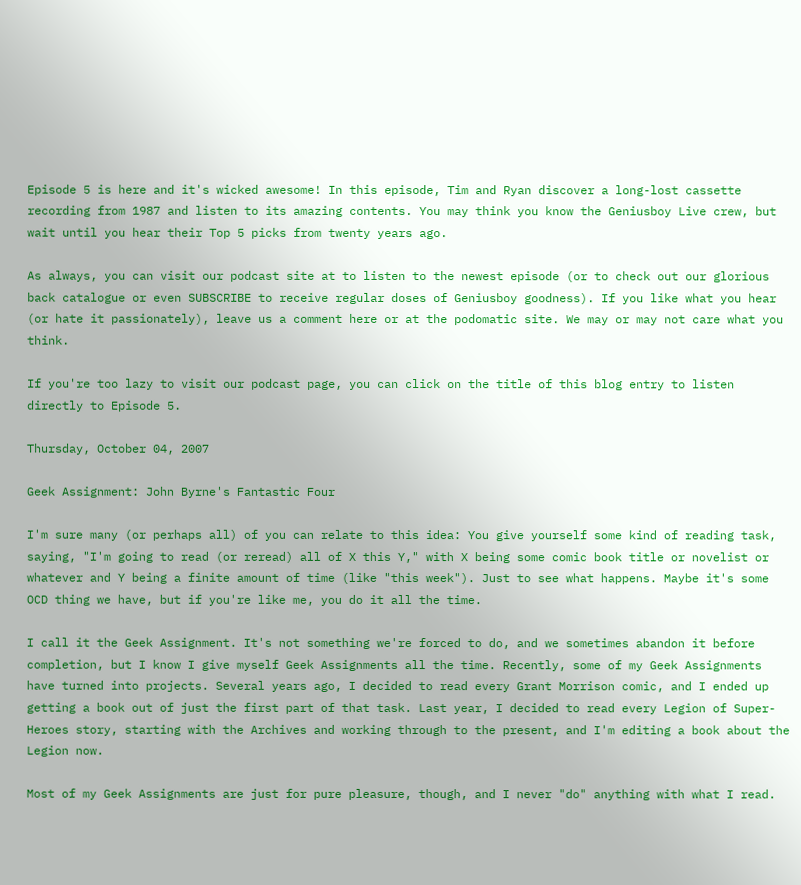Episode 5 is here and it's wicked awesome! In this episode, Tim and Ryan discover a long-lost cassette recording from 1987 and listen to its amazing contents. You may think you know the Geniusboy Live crew, but wait until you hear their Top 5 picks from twenty years ago.

As always, you can visit our podcast site at to listen to the newest episode (or to check out our glorious back catalogue or even SUBSCRIBE to receive regular doses of Geniusboy goodness). If you like what you hear (or hate it passionately), leave us a comment here or at the podomatic site. We may or may not care what you think.

If you're too lazy to visit our podcast page, you can click on the title of this blog entry to listen directly to Episode 5.

Thursday, October 04, 2007

Geek Assignment: John Byrne's Fantastic Four

I'm sure many (or perhaps all) of you can relate to this idea: You give yourself some kind of reading task, saying, "I'm going to read (or reread) all of X this Y," with X being some comic book title or novelist or whatever and Y being a finite amount of time (like "this week"). Just to see what happens. Maybe it's some OCD thing we have, but if you're like me, you do it all the time.

I call it the Geek Assignment. It's not something we're forced to do, and we sometimes abandon it before completion, but I know I give myself Geek Assignments all the time. Recently, some of my Geek Assignments have turned into projects. Several years ago, I decided to read every Grant Morrison comic, and I ended up getting a book out of just the first part of that task. Last year, I decided to read every Legion of Super-Heroes story, starting with the Archives and working through to the present, and I'm editing a book about the Legion now.

Most of my Geek Assignments are just for pure pleasure, though, and I never "do" anything with what I read.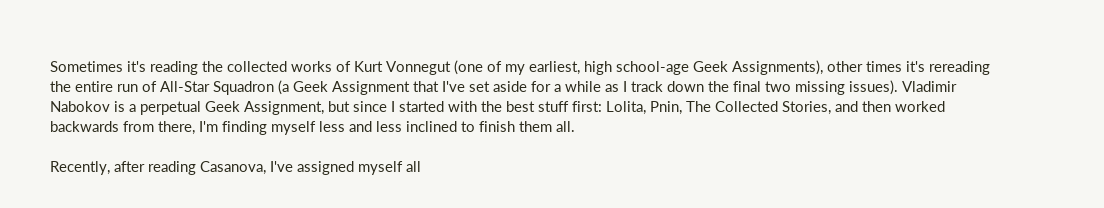Sometimes it's reading the collected works of Kurt Vonnegut (one of my earliest, high school-age Geek Assignments), other times it's rereading the entire run of All-Star Squadron (a Geek Assignment that I've set aside for a while as I track down the final two missing issues). Vladimir Nabokov is a perpetual Geek Assignment, but since I started with the best stuff first: Lolita, Pnin, The Collected Stories, and then worked backwards from there, I'm finding myself less and less inclined to finish them all.

Recently, after reading Casanova, I've assigned myself all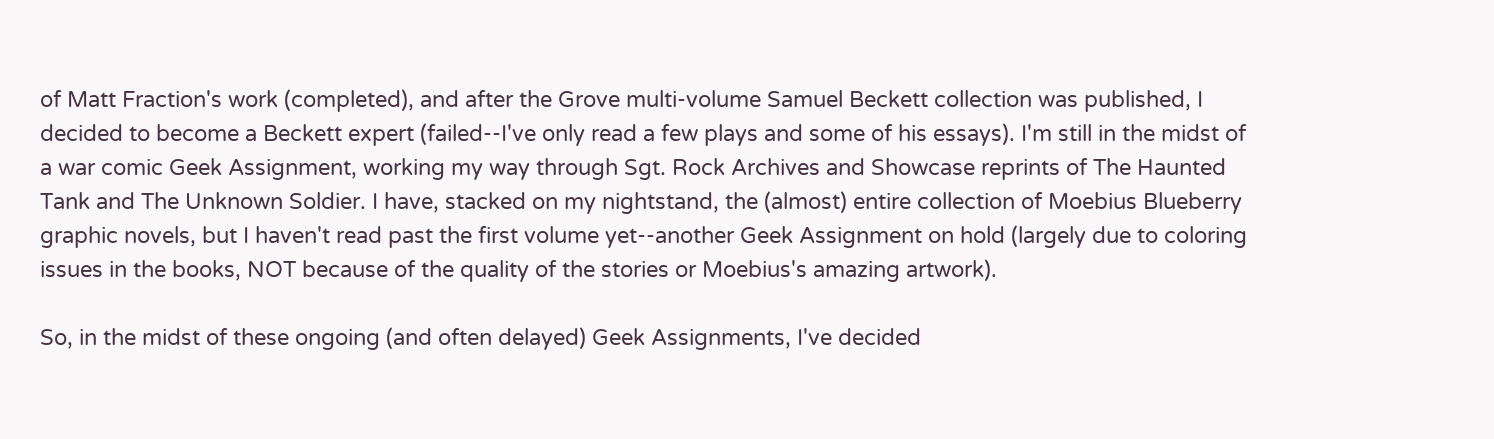of Matt Fraction's work (completed), and after the Grove multi-volume Samuel Beckett collection was published, I decided to become a Beckett expert (failed--I've only read a few plays and some of his essays). I'm still in the midst of a war comic Geek Assignment, working my way through Sgt. Rock Archives and Showcase reprints of The Haunted Tank and The Unknown Soldier. I have, stacked on my nightstand, the (almost) entire collection of Moebius Blueberry graphic novels, but I haven't read past the first volume yet--another Geek Assignment on hold (largely due to coloring issues in the books, NOT because of the quality of the stories or Moebius's amazing artwork).

So, in the midst of these ongoing (and often delayed) Geek Assignments, I've decided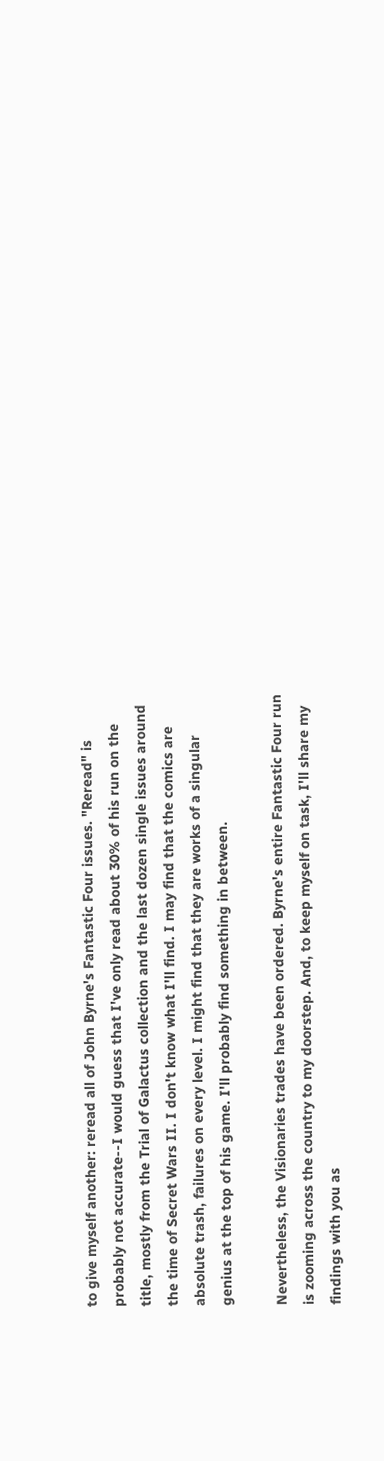to give myself another: reread all of John Byrne's Fantastic Four issues. "Reread" is probably not accurate--I would guess that I've only read about 30% of his run on the title, mostly from the Trial of Galactus collection and the last dozen single issues around the time of Secret Wars II. I don't know what I'll find. I may find that the comics are absolute trash, failures on every level. I might find that they are works of a singular genius at the top of his game. I'll probably find something in between.

Nevertheless, the Visionaries trades have been ordered. Byrne's entire Fantastic Four run is zooming across the country to my doorstep. And, to keep myself on task, I'll share my findings with you as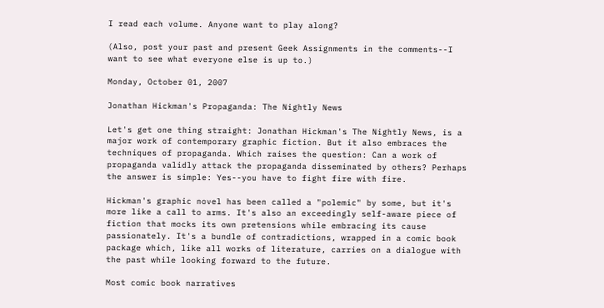I read each volume. Anyone want to play along?

(Also, post your past and present Geek Assignments in the comments--I want to see what everyone else is up to.)

Monday, October 01, 2007

Jonathan Hickman's Propaganda: The Nightly News

Let's get one thing straight: Jonathan Hickman's The Nightly News, is a major work of contemporary graphic fiction. But it also embraces the techniques of propaganda. Which raises the question: Can a work of propaganda validly attack the propaganda disseminated by others? Perhaps the answer is simple: Yes--you have to fight fire with fire.

Hickman's graphic novel has been called a "polemic" by some, but it's more like a call to arms. It's also an exceedingly self-aware piece of fiction that mocks its own pretensions while embracing its cause passionately. It's a bundle of contradictions, wrapped in a comic book package which, like all works of literature, carries on a dialogue with the past while looking forward to the future.

Most comic book narratives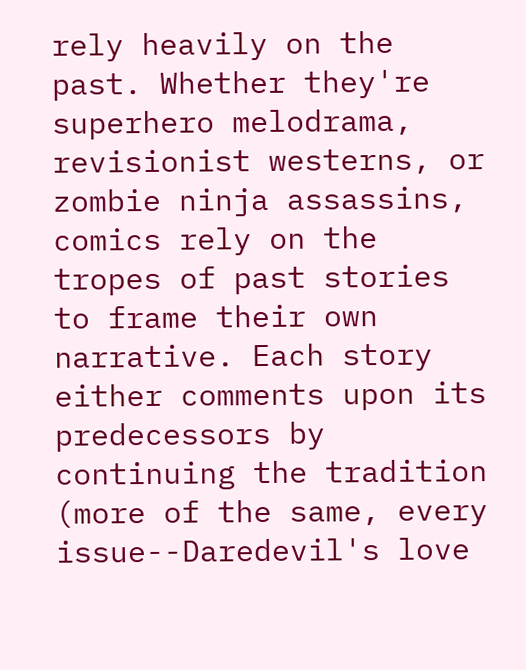rely heavily on the past. Whether they're superhero melodrama, revisionist westerns, or zombie ninja assassins, comics rely on the tropes of past stories to frame their own narrative. Each story either comments upon its predecessors by continuing the tradition (more of the same, every issue--Daredevil's love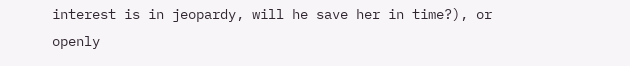interest is in jeopardy, will he save her in time?), or openly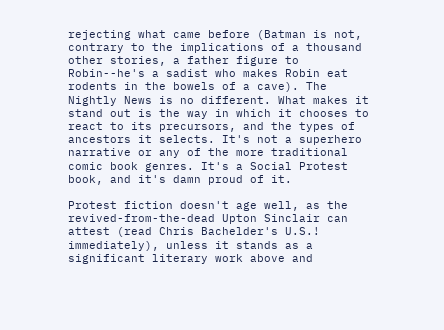rejecting what came before (Batman is not, contrary to the implications of a thousand other stories, a father figure to Robin--he's a sadist who makes Robin eat rodents in the bowels of a cave). The Nightly News is no different. What makes it stand out is the way in which it chooses to react to its precursors, and the types of ancestors it selects. It's not a superhero narrative or any of the more traditional comic book genres. It's a Social Protest book, and it's damn proud of it.

Protest fiction doesn't age well, as the revived-from-the-dead Upton Sinclair can attest (read Chris Bachelder's U.S.! immediately), unless it stands as a significant literary work above and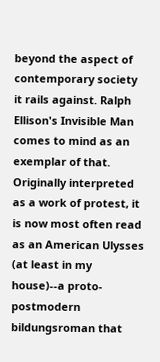beyond the aspect of contemporary society it rails against. Ralph Ellison's Invisible Man comes to mind as an exemplar of that. Originally interpreted as a work of protest, it is now most often read as an American Ulysses (at least in my house)--a proto-postmodern bildungsroman that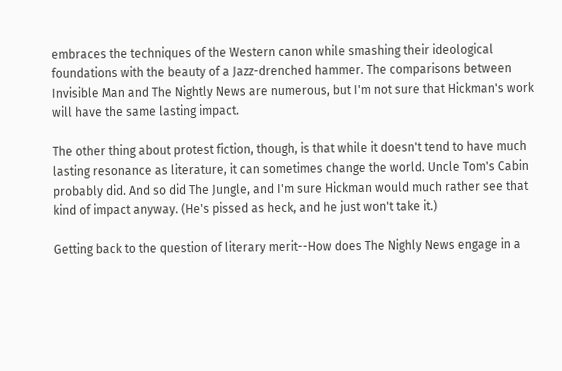embraces the techniques of the Western canon while smashing their ideological foundations with the beauty of a Jazz-drenched hammer. The comparisons between Invisible Man and The Nightly News are numerous, but I'm not sure that Hickman's work will have the same lasting impact.

The other thing about protest fiction, though, is that while it doesn't tend to have much lasting resonance as literature, it can sometimes change the world. Uncle Tom's Cabin probably did. And so did The Jungle, and I'm sure Hickman would much rather see that kind of impact anyway. (He's pissed as heck, and he just won't take it.)

Getting back to the question of literary merit--How does The Nighly News engage in a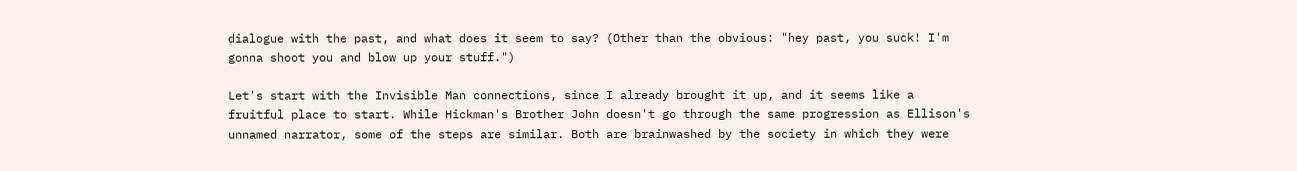dialogue with the past, and what does it seem to say? (Other than the obvious: "hey past, you suck! I'm gonna shoot you and blow up your stuff.")

Let's start with the Invisible Man connections, since I already brought it up, and it seems like a fruitful place to start. While Hickman's Brother John doesn't go through the same progression as Ellison's unnamed narrator, some of the steps are similar. Both are brainwashed by the society in which they were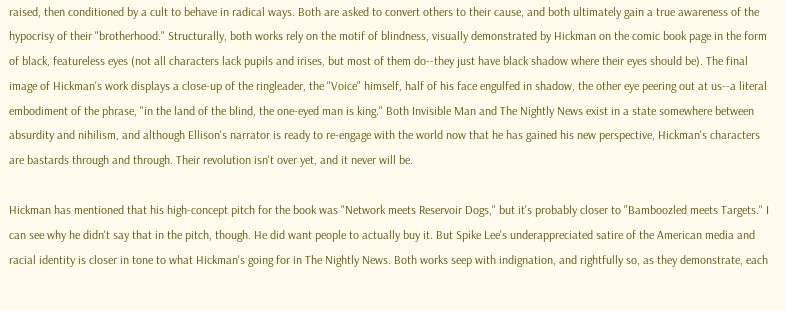raised, then conditioned by a cult to behave in radical ways. Both are asked to convert others to their cause, and both ultimately gain a true awareness of the hypocrisy of their "brotherhood." Structurally, both works rely on the motif of blindness, visually demonstrated by Hickman on the comic book page in the form of black, featureless eyes (not all characters lack pupils and irises, but most of them do--they just have black shadow where their eyes should be). The final image of Hickman's work displays a close-up of the ringleader, the "Voice" himself, half of his face engulfed in shadow, the other eye peering out at us--a literal embodiment of the phrase, "in the land of the blind, the one-eyed man is king." Both Invisible Man and The Nightly News exist in a state somewhere between absurdity and nihilism, and although Ellison's narrator is ready to re-engage with the world now that he has gained his new perspective, Hickman's characters are bastards through and through. Their revolution isn't over yet, and it never will be.

Hickman has mentioned that his high-concept pitch for the book was "Network meets Reservoir Dogs," but it's probably closer to "Bamboozled meets Targets." I can see why he didn't say that in the pitch, though. He did want people to actually buy it. But Spike Lee's underappreciated satire of the American media and racial identity is closer in tone to what Hickman's going for in The Nightly News. Both works seep with indignation, and rightfully so, as they demonstrate, each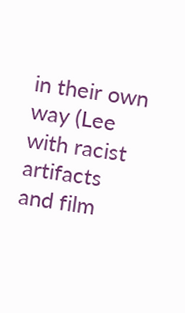in their own way (Lee with racist artifacts and film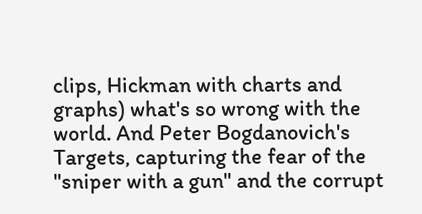clips, Hickman with charts and graphs) what's so wrong with the world. And Peter Bogdanovich's Targets, capturing the fear of the "sniper with a gun" and the corrupt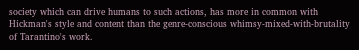society which can drive humans to such actions, has more in common with Hickman's style and content than the genre-conscious whimsy-mixed-with-brutality of Tarantino's work.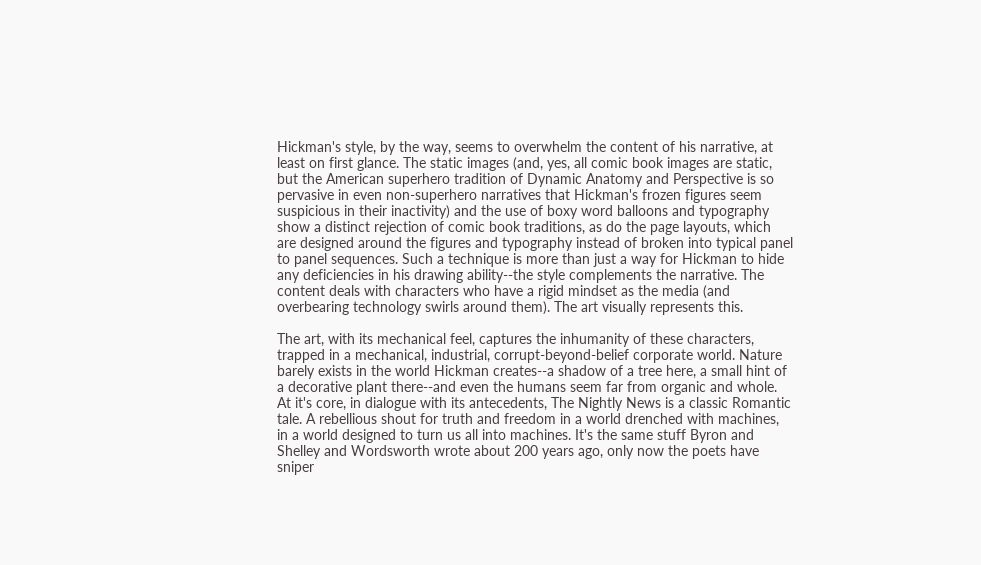Hickman's style, by the way, seems to overwhelm the content of his narrative, at least on first glance. The static images (and, yes, all comic book images are static, but the American superhero tradition of Dynamic Anatomy and Perspective is so pervasive in even non-superhero narratives that Hickman's frozen figures seem suspicious in their inactivity) and the use of boxy word balloons and typography show a distinct rejection of comic book traditions, as do the page layouts, which are designed around the figures and typography instead of broken into typical panel to panel sequences. Such a technique is more than just a way for Hickman to hide any deficiencies in his drawing ability--the style complements the narrative. The content deals with characters who have a rigid mindset as the media (and overbearing technology swirls around them). The art visually represents this.

The art, with its mechanical feel, captures the inhumanity of these characters, trapped in a mechanical, industrial, corrupt-beyond-belief corporate world. Nature barely exists in the world Hickman creates--a shadow of a tree here, a small hint of a decorative plant there--and even the humans seem far from organic and whole. At it's core, in dialogue with its antecedents, The Nightly News is a classic Romantic tale. A rebellious shout for truth and freedom in a world drenched with machines, in a world designed to turn us all into machines. It's the same stuff Byron and Shelley and Wordsworth wrote about 200 years ago, only now the poets have sniper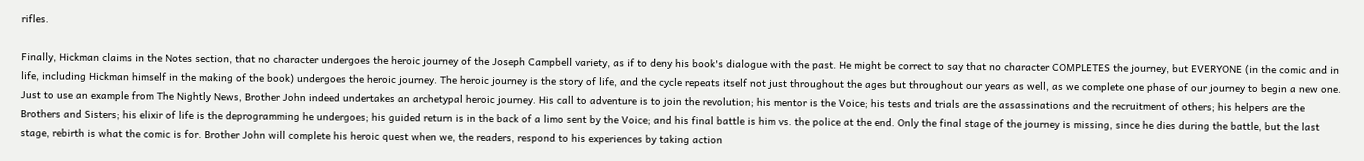rifles.

Finally, Hickman claims in the Notes section, that no character undergoes the heroic journey of the Joseph Campbell variety, as if to deny his book's dialogue with the past. He might be correct to say that no character COMPLETES the journey, but EVERYONE (in the comic and in life, including Hickman himself in the making of the book) undergoes the heroic journey. The heroic journey is the story of life, and the cycle repeats itself not just throughout the ages but throughout our years as well, as we complete one phase of our journey to begin a new one. Just to use an example from The Nightly News, Brother John indeed undertakes an archetypal heroic journey. His call to adventure is to join the revolution; his mentor is the Voice; his tests and trials are the assassinations and the recruitment of others; his helpers are the Brothers and Sisters; his elixir of life is the deprogramming he undergoes; his guided return is in the back of a limo sent by the Voice; and his final battle is him vs. the police at the end. Only the final stage of the journey is missing, since he dies during the battle, but the last stage, rebirth is what the comic is for. Brother John will complete his heroic quest when we, the readers, respond to his experiences by taking action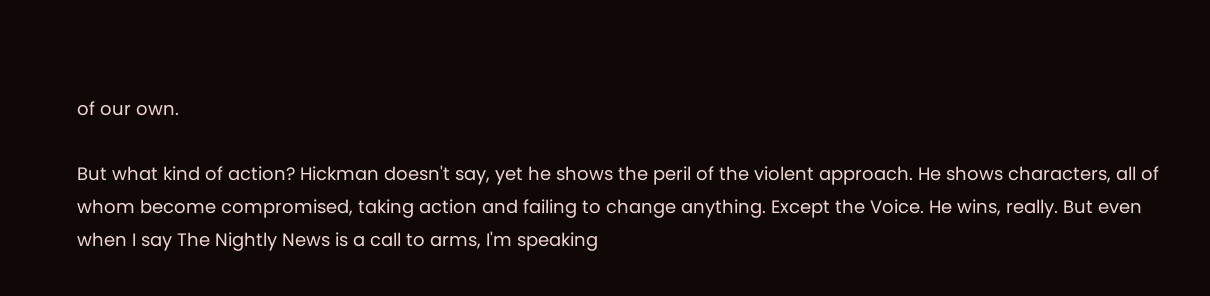of our own.

But what kind of action? Hickman doesn't say, yet he shows the peril of the violent approach. He shows characters, all of whom become compromised, taking action and failing to change anything. Except the Voice. He wins, really. But even when I say The Nightly News is a call to arms, I'm speaking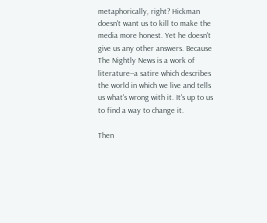metaphorically, right? Hickman doesn't want us to kill to make the media more honest. Yet he doesn't give us any other answers. Because The Nightly News is a work of literature--a satire which describes the world in which we live and tells us what's wrong with it. It's up to us to find a way to change it.

Then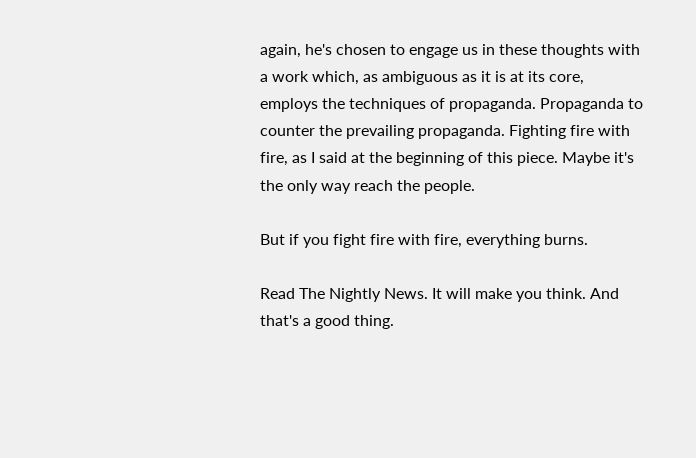again, he's chosen to engage us in these thoughts with a work which, as ambiguous as it is at its core, employs the techniques of propaganda. Propaganda to counter the prevailing propaganda. Fighting fire with fire, as I said at the beginning of this piece. Maybe it's the only way reach the people.

But if you fight fire with fire, everything burns.

Read The Nightly News. It will make you think. And that's a good thing.